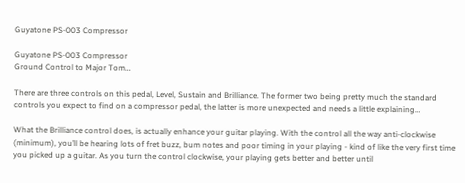Guyatone PS-003 Compressor

Guyatone PS-003 Compressor
Ground Control to Major Tom…

There are three controls on this pedal, Level, Sustain and Brilliance. The former two being pretty much the standard controls you expect to find on a compressor pedal, the latter is more unexpected and needs a little explaining…

What the Brilliance control does, is actually enhance your guitar playing. With the control all the way anti-clockwise (minimum), you’ll be hearing lots of fret buzz, bum notes and poor timing in your playing - kind of like the very first time you picked up a guitar. As you turn the control clockwise, your playing gets better and better until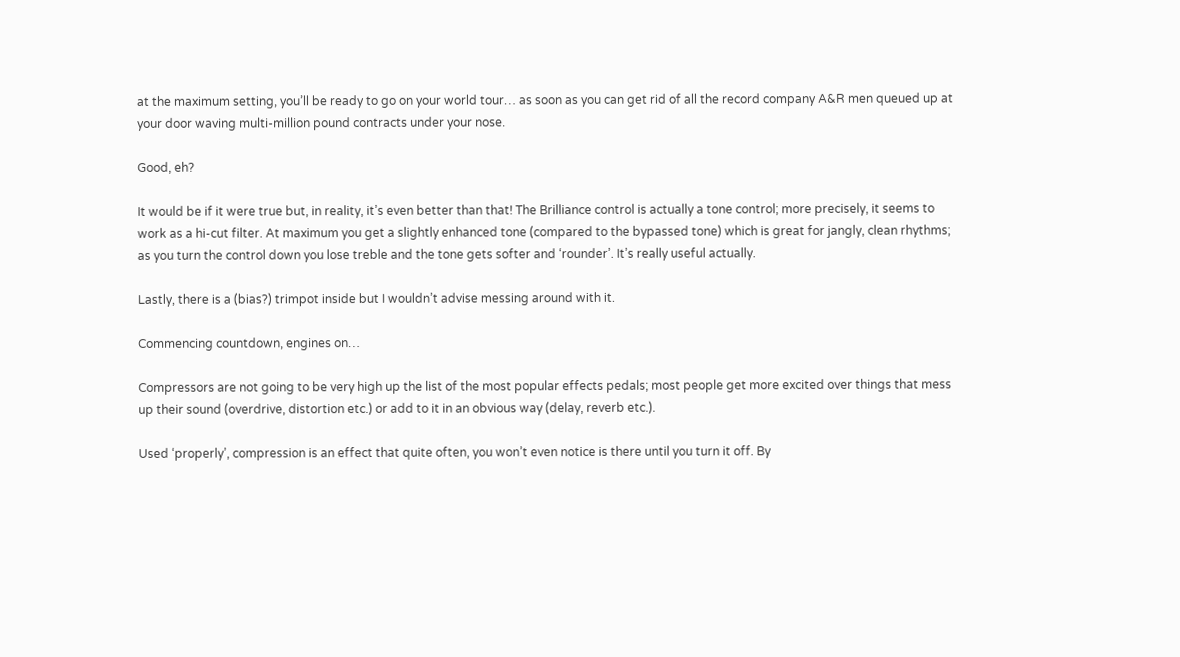at the maximum setting, you’ll be ready to go on your world tour… as soon as you can get rid of all the record company A&R men queued up at your door waving multi-million pound contracts under your nose.

Good, eh?

It would be if it were true but, in reality, it’s even better than that! The Brilliance control is actually a tone control; more precisely, it seems to work as a hi-cut filter. At maximum you get a slightly enhanced tone (compared to the bypassed tone) which is great for jangly, clean rhythms; as you turn the control down you lose treble and the tone gets softer and ‘rounder’. It’s really useful actually.

Lastly, there is a (bias?) trimpot inside but I wouldn’t advise messing around with it.

Commencing countdown, engines on…

Compressors are not going to be very high up the list of the most popular effects pedals; most people get more excited over things that mess up their sound (overdrive, distortion etc.) or add to it in an obvious way (delay, reverb etc.).

Used ‘properly’, compression is an effect that quite often, you won’t even notice is there until you turn it off. By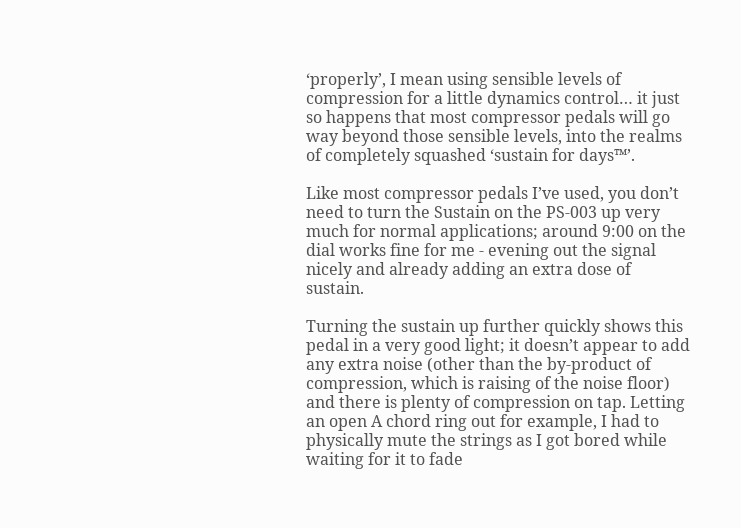‘properly’, I mean using sensible levels of compression for a little dynamics control… it just so happens that most compressor pedals will go way beyond those sensible levels, into the realms of completely squashed ‘sustain for days™’.

Like most compressor pedals I’ve used, you don’t need to turn the Sustain on the PS-003 up very much for normal applications; around 9:00 on the dial works fine for me - evening out the signal nicely and already adding an extra dose of sustain.

Turning the sustain up further quickly shows this pedal in a very good light; it doesn’t appear to add any extra noise (other than the by-product of compression, which is raising of the noise floor) and there is plenty of compression on tap. Letting an open A chord ring out for example, I had to physically mute the strings as I got bored while waiting for it to fade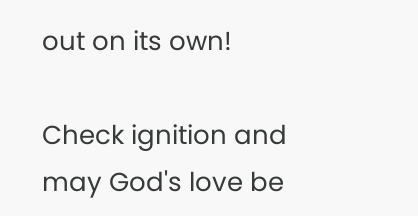out on its own!

Check ignition and may God's love be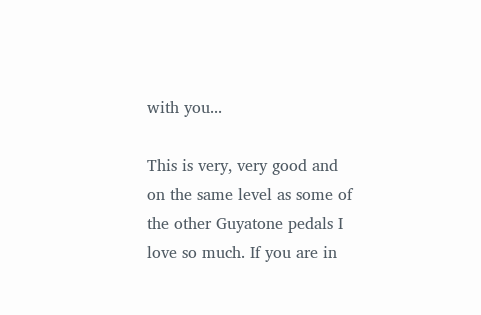with you...

This is very, very good and on the same level as some of the other Guyatone pedals I love so much. If you are in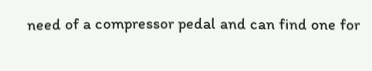need of a compressor pedal and can find one for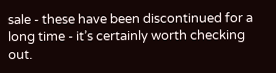sale - these have been discontinued for a long time - it’s certainly worth checking out.